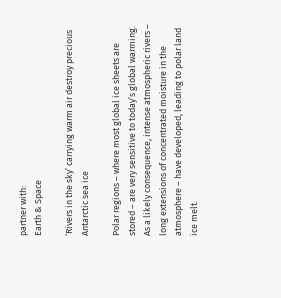partner with:
Earth & Space

‘Rivers in the sky’ carrying warm air destroy precious Antarctic sea ice

Polar regions – where most global ice sheets are stored – are very sensitive to today’s global warming. As a likely consequence, intense atmospheric rivers – long extensions of concentrated moisture in the atmosphere – have developed, leading to polar land ice melt.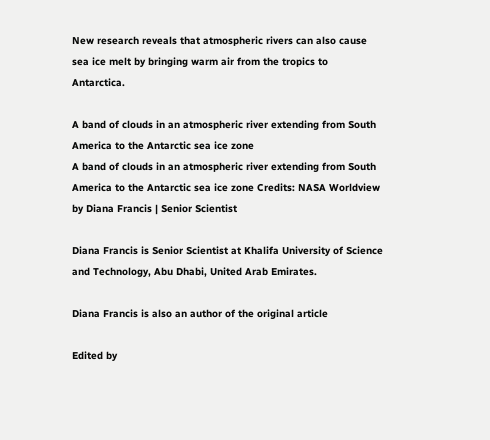New research reveals that atmospheric rivers can also cause sea ice melt by bringing warm air from the tropics to Antarctica.

A band of clouds in an atmospheric river extending from South America to the Antarctic sea ice zone
A band of clouds in an atmospheric river extending from South America to the Antarctic sea ice zone Credits: NASA Worldview
by Diana Francis | Senior Scientist

Diana Francis is Senior Scientist at Khalifa University of Science and Technology, Abu Dhabi, United Arab Emirates.

Diana Francis is also an author of the original article

Edited by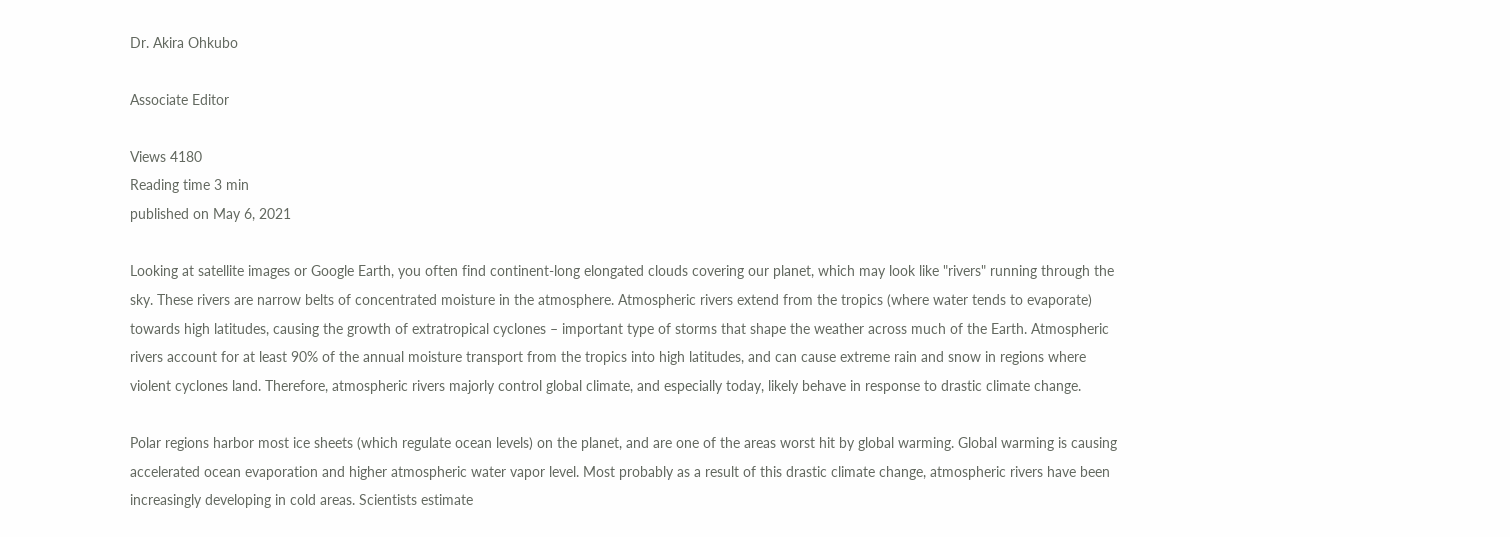Dr. Akira Ohkubo

Associate Editor

Views 4180
Reading time 3 min
published on May 6, 2021

Looking at satellite images or Google Earth, you often find continent-long elongated clouds covering our planet, which may look like "rivers" running through the sky. These rivers are narrow belts of concentrated moisture in the atmosphere. Atmospheric rivers extend from the tropics (where water tends to evaporate) towards high latitudes, causing the growth of extratropical cyclones – important type of storms that shape the weather across much of the Earth. Atmospheric rivers account for at least 90% of the annual moisture transport from the tropics into high latitudes, and can cause extreme rain and snow in regions where violent cyclones land. Therefore, atmospheric rivers majorly control global climate, and especially today, likely behave in response to drastic climate change.

Polar regions harbor most ice sheets (which regulate ocean levels) on the planet, and are one of the areas worst hit by global warming. Global warming is causing accelerated ocean evaporation and higher atmospheric water vapor level. Most probably as a result of this drastic climate change, atmospheric rivers have been increasingly developing in cold areas. Scientists estimate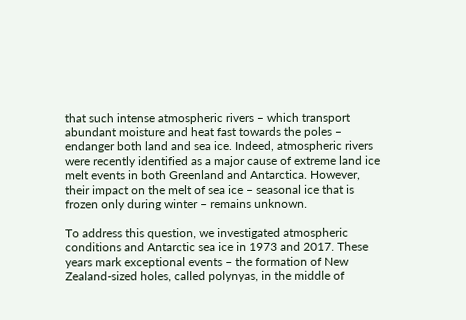that such intense atmospheric rivers – which transport abundant moisture and heat fast towards the poles – endanger both land and sea ice. Indeed, atmospheric rivers were recently identified as a major cause of extreme land ice melt events in both Greenland and Antarctica. However, their impact on the melt of sea ice – seasonal ice that is frozen only during winter – remains unknown.

To address this question, we investigated atmospheric conditions and Antarctic sea ice in 1973 and 2017. These years mark exceptional events – the formation of New Zealand-sized holes, called polynyas, in the middle of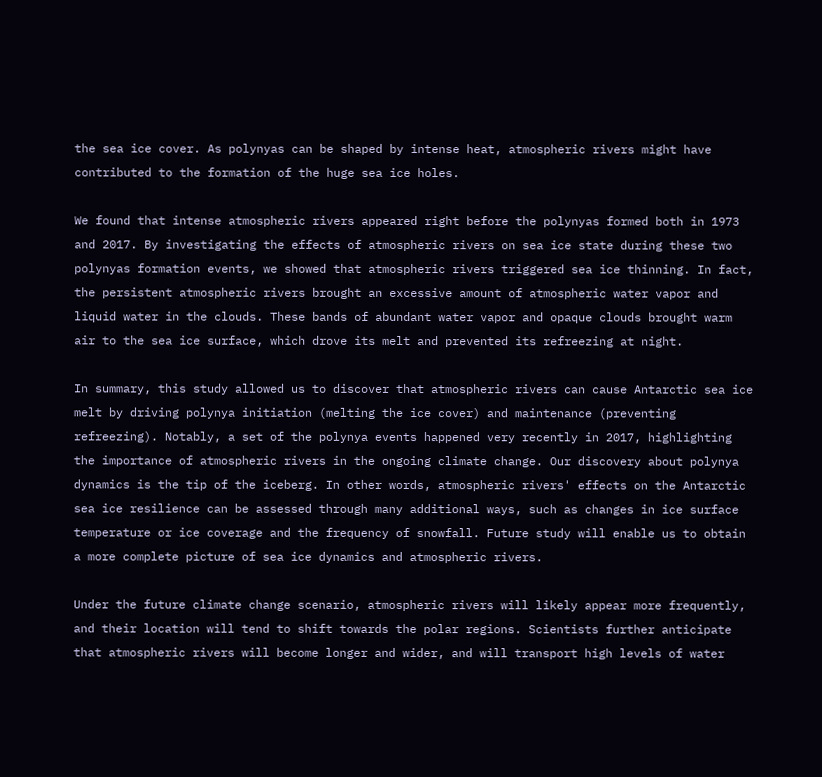the sea ice cover. As polynyas can be shaped by intense heat, atmospheric rivers might have contributed to the formation of the huge sea ice holes.

We found that intense atmospheric rivers appeared right before the polynyas formed both in 1973 and 2017. By investigating the effects of atmospheric rivers on sea ice state during these two polynyas formation events, we showed that atmospheric rivers triggered sea ice thinning. In fact, the persistent atmospheric rivers brought an excessive amount of atmospheric water vapor and liquid water in the clouds. These bands of abundant water vapor and opaque clouds brought warm air to the sea ice surface, which drove its melt and prevented its refreezing at night.

In summary, this study allowed us to discover that atmospheric rivers can cause Antarctic sea ice melt by driving polynya initiation (melting the ice cover) and maintenance (preventing refreezing). Notably, a set of the polynya events happened very recently in 2017, highlighting the importance of atmospheric rivers in the ongoing climate change. Our discovery about polynya dynamics is the tip of the iceberg. In other words, atmospheric rivers' effects on the Antarctic sea ice resilience can be assessed through many additional ways, such as changes in ice surface temperature or ice coverage and the frequency of snowfall. Future study will enable us to obtain a more complete picture of sea ice dynamics and atmospheric rivers.

Under the future climate change scenario, atmospheric rivers will likely appear more frequently, and their location will tend to shift towards the polar regions. Scientists further anticipate that atmospheric rivers will become longer and wider, and will transport high levels of water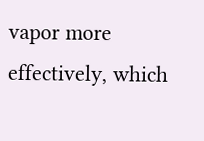vapor more effectively, which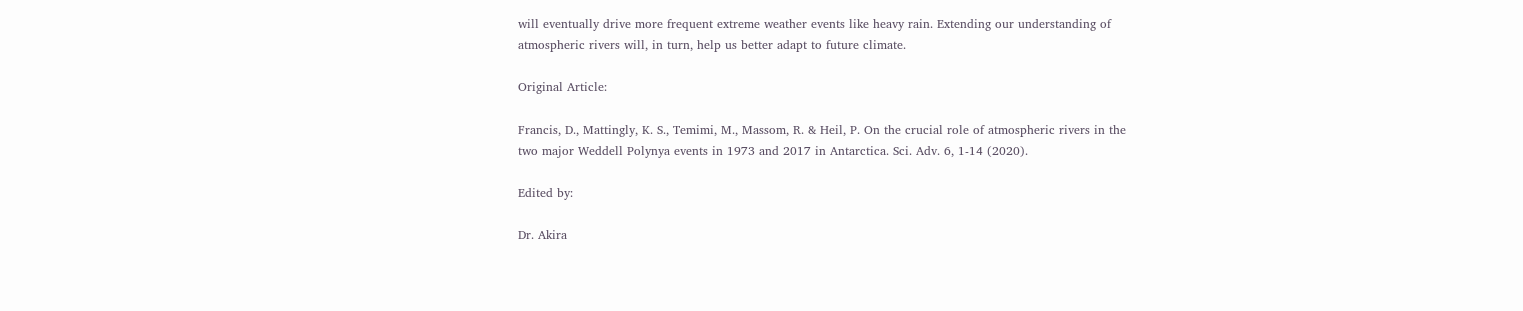will eventually drive more frequent extreme weather events like heavy rain. Extending our understanding of atmospheric rivers will, in turn, help us better adapt to future climate.

Original Article:

Francis, D., Mattingly, K. S., Temimi, M., Massom, R. & Heil, P. On the crucial role of atmospheric rivers in the two major Weddell Polynya events in 1973 and 2017 in Antarctica. Sci. Adv. 6, 1-14 (2020).

Edited by:

Dr. Akira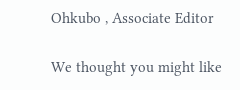Ohkubo , Associate Editor

We thought you might like